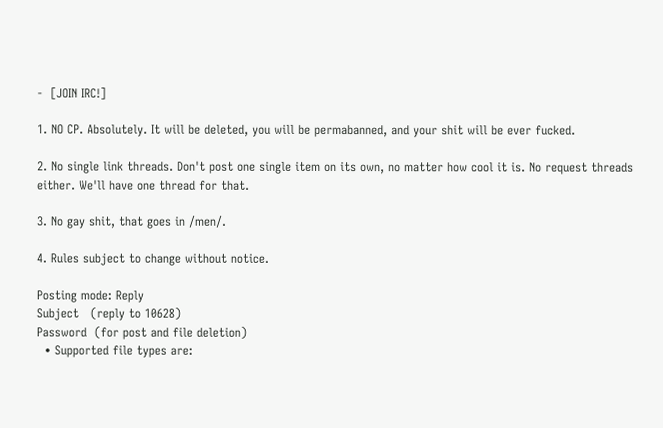-  [JOIN IRC!]

1. NO CP. Absolutely. It will be deleted, you will be permabanned, and your shit will be ever fucked.

2. No single link threads. Don't post one single item on its own, no matter how cool it is. No request threads either. We'll have one thread for that.

3. No gay shit, that goes in /men/.

4. Rules subject to change without notice.

Posting mode: Reply
Subject   (reply to 10628)
Password  (for post and file deletion)
  • Supported file types are: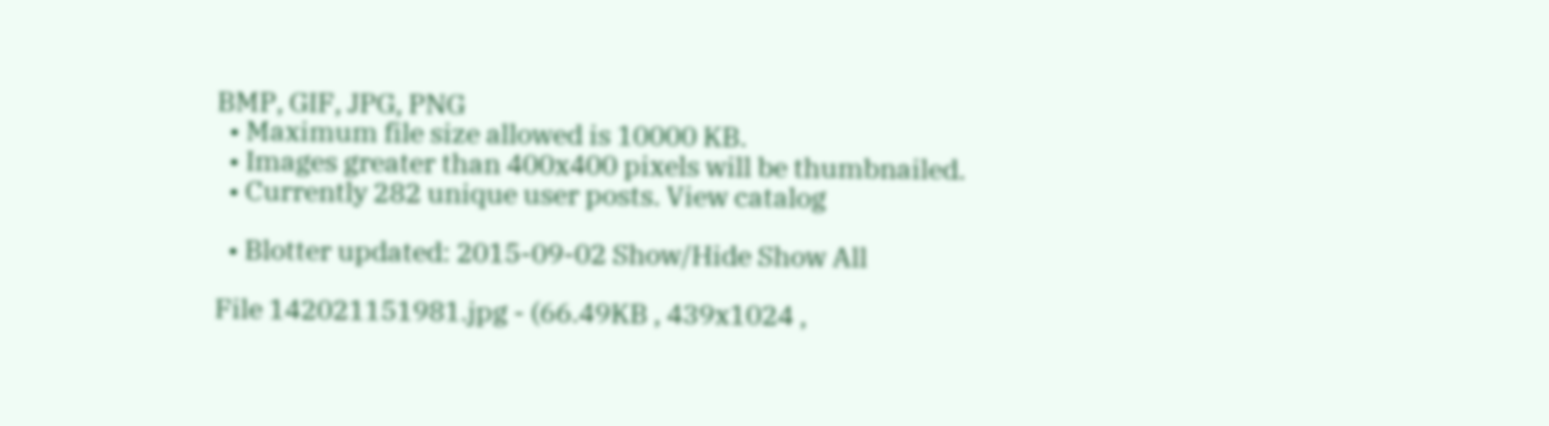BMP, GIF, JPG, PNG
  • Maximum file size allowed is 10000 KB.
  • Images greater than 400x400 pixels will be thumbnailed.
  • Currently 282 unique user posts. View catalog

  • Blotter updated: 2015-09-02 Show/Hide Show All

File 142021151981.jpg - (66.49KB , 439x1024 ,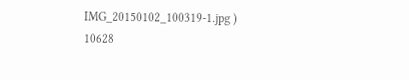IMG_20150102_100319-1.jpg )
10628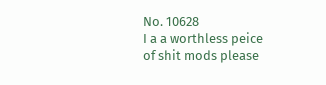No. 10628
I a a worthless peice of shit mods please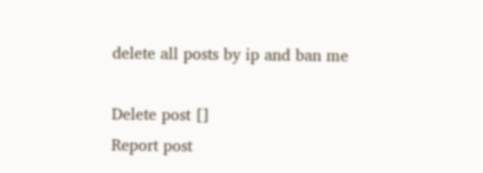delete all posts by ip and ban me

Delete post []
Report post